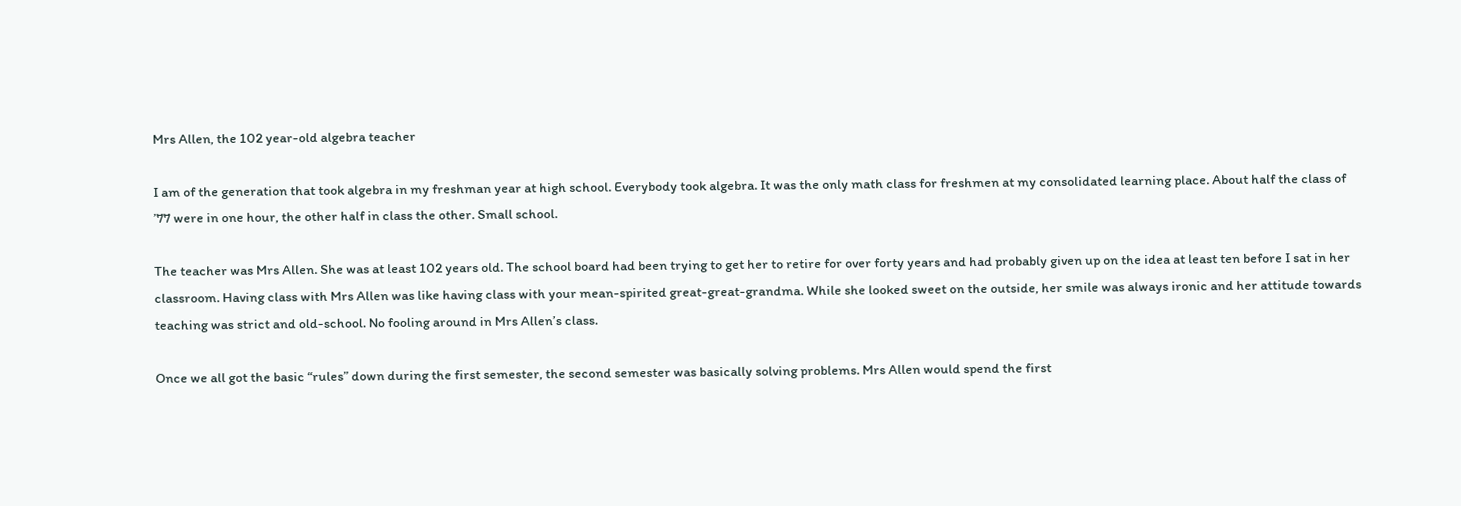Mrs Allen, the 102 year-old algebra teacher

I am of the generation that took algebra in my freshman year at high school. Everybody took algebra. It was the only math class for freshmen at my consolidated learning place. About half the class of ’77 were in one hour, the other half in class the other. Small school.

The teacher was Mrs Allen. She was at least 102 years old. The school board had been trying to get her to retire for over forty years and had probably given up on the idea at least ten before I sat in her classroom. Having class with Mrs Allen was like having class with your mean-spirited great-great-grandma. While she looked sweet on the outside, her smile was always ironic and her attitude towards teaching was strict and old-school. No fooling around in Mrs Allen’s class.

Once we all got the basic “rules” down during the first semester, the second semester was basically solving problems. Mrs Allen would spend the first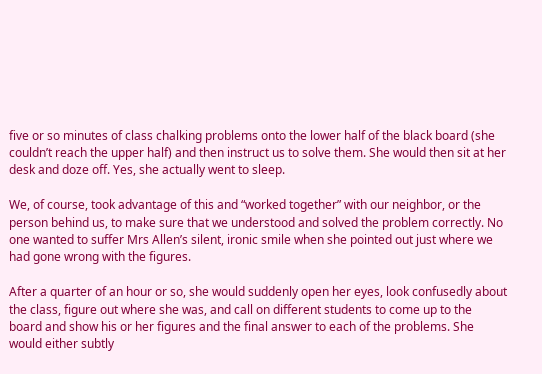five or so minutes of class chalking problems onto the lower half of the black board (she couldn’t reach the upper half) and then instruct us to solve them. She would then sit at her desk and doze off. Yes, she actually went to sleep.

We, of course, took advantage of this and “worked together” with our neighbor, or the person behind us, to make sure that we understood and solved the problem correctly. No one wanted to suffer Mrs Allen’s silent, ironic smile when she pointed out just where we had gone wrong with the figures.

After a quarter of an hour or so, she would suddenly open her eyes, look confusedly about the class, figure out where she was, and call on different students to come up to the board and show his or her figures and the final answer to each of the problems. She would either subtly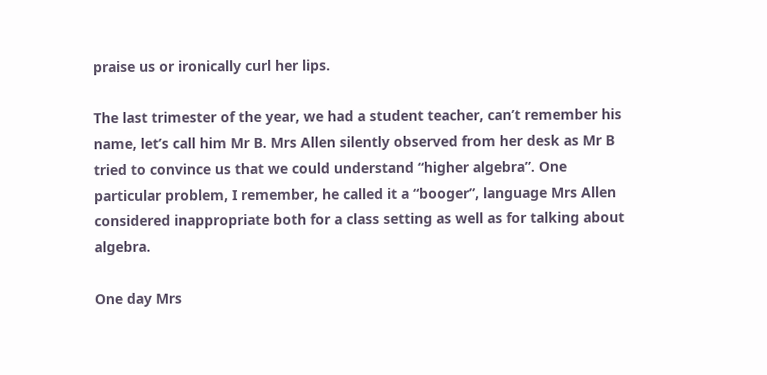praise us or ironically curl her lips.

The last trimester of the year, we had a student teacher, can’t remember his name, let’s call him Mr B. Mrs Allen silently observed from her desk as Mr B tried to convince us that we could understand “higher algebra”. One particular problem, I remember, he called it a “booger”, language Mrs Allen considered inappropriate both for a class setting as well as for talking about algebra.

One day Mrs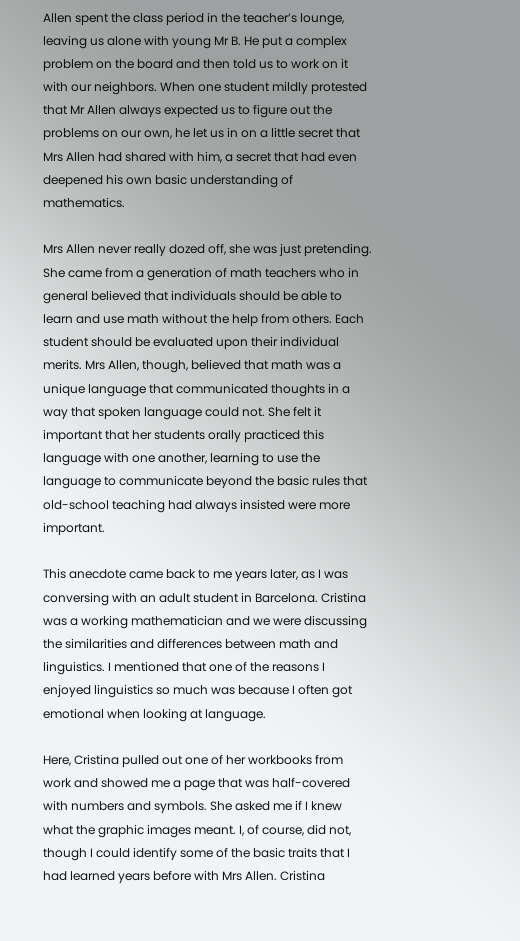Allen spent the class period in the teacher’s lounge, leaving us alone with young Mr B. He put a complex problem on the board and then told us to work on it with our neighbors. When one student mildly protested that Mr Allen always expected us to figure out the problems on our own, he let us in on a little secret that Mrs Allen had shared with him, a secret that had even deepened his own basic understanding of mathematics.

Mrs Allen never really dozed off, she was just pretending. She came from a generation of math teachers who in general believed that individuals should be able to learn and use math without the help from others. Each student should be evaluated upon their individual merits. Mrs Allen, though, believed that math was a unique language that communicated thoughts in a way that spoken language could not. She felt it important that her students orally practiced this language with one another, learning to use the language to communicate beyond the basic rules that old-school teaching had always insisted were more important.

This anecdote came back to me years later, as I was conversing with an adult student in Barcelona. Cristina was a working mathematician and we were discussing the similarities and differences between math and linguistics. I mentioned that one of the reasons I enjoyed linguistics so much was because I often got emotional when looking at language.

Here, Cristina pulled out one of her workbooks from work and showed me a page that was half-covered with numbers and symbols. She asked me if I knew what the graphic images meant. I, of course, did not, though I could identify some of the basic traits that I had learned years before with Mrs Allen. Cristina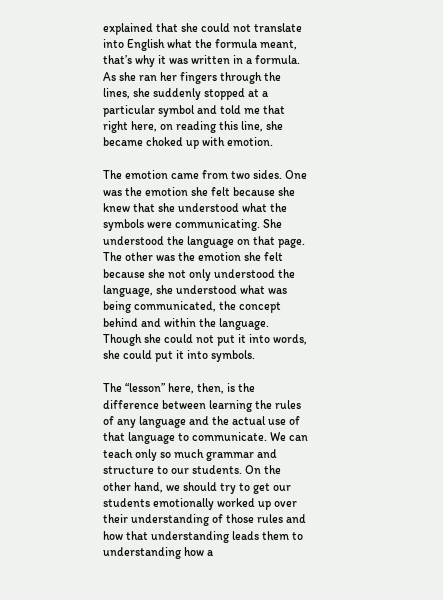explained that she could not translate into English what the formula meant, that’s why it was written in a formula. As she ran her fingers through the lines, she suddenly stopped at a particular symbol and told me that right here, on reading this line, she became choked up with emotion.

The emotion came from two sides. One was the emotion she felt because she knew that she understood what the symbols were communicating. She understood the language on that page. The other was the emotion she felt because she not only understood the language, she understood what was being communicated, the concept behind and within the language. Though she could not put it into words, she could put it into symbols.

The “lesson” here, then, is the difference between learning the rules of any language and the actual use of that language to communicate. We can teach only so much grammar and structure to our students. On the other hand, we should try to get our students emotionally worked up over their understanding of those rules and how that understanding leads them to understanding how a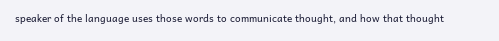speaker of the language uses those words to communicate thought, and how that thought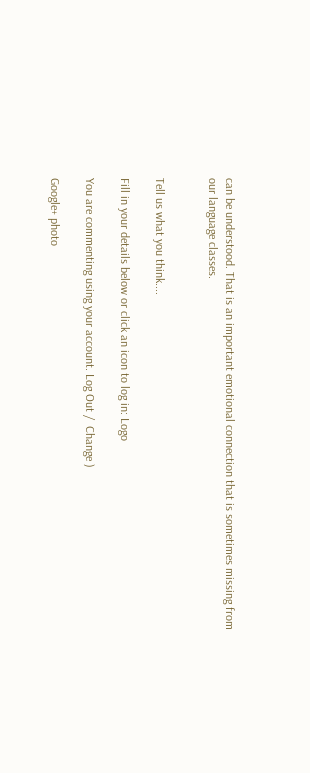can be understood. That is an important emotional connection that is sometimes missing from our language classes.


Tell us what you think....

Fill in your details below or click an icon to log in: Logo

You are commenting using your account. Log Out /  Change )

Google+ photo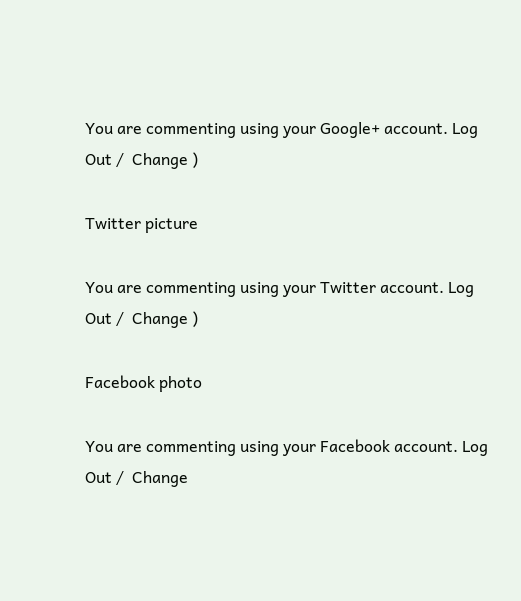You are commenting using your Google+ account. Log Out /  Change )

Twitter picture

You are commenting using your Twitter account. Log Out /  Change )

Facebook photo

You are commenting using your Facebook account. Log Out /  Change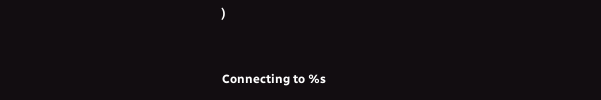)


Connecting to %s